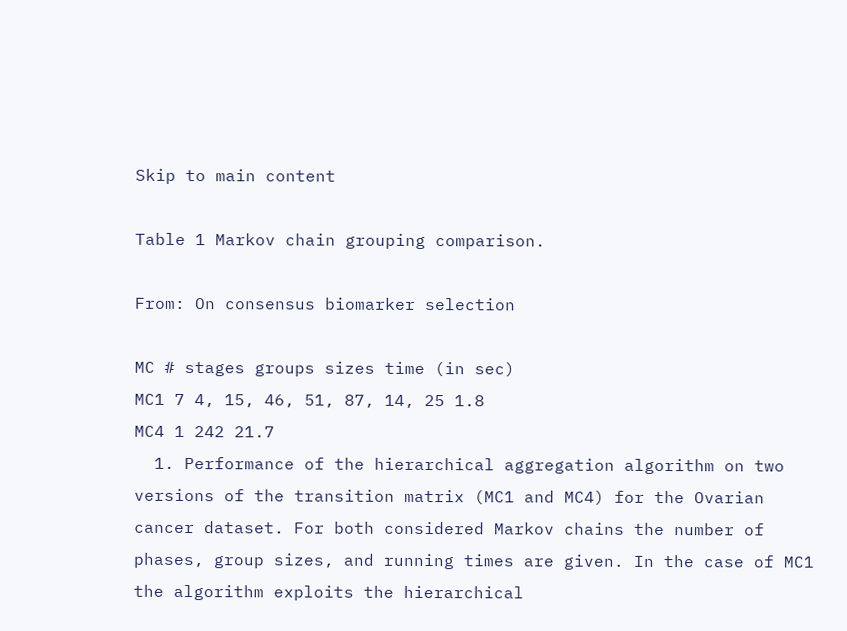Skip to main content

Table 1 Markov chain grouping comparison.

From: On consensus biomarker selection

MC # stages groups sizes time (in sec)
MC1 7 4, 15, 46, 51, 87, 14, 25 1.8
MC4 1 242 21.7
  1. Performance of the hierarchical aggregation algorithm on two versions of the transition matrix (MC1 and MC4) for the Ovarian cancer dataset. For both considered Markov chains the number of phases, group sizes, and running times are given. In the case of MC1 the algorithm exploits the hierarchical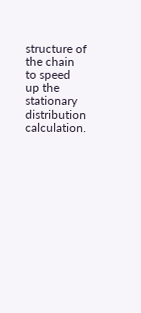structure of the chain to speed up the stationary distribution calculation.